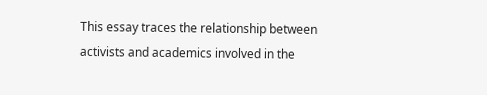This essay traces the relationship between activists and academics involved in the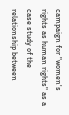campaign for "women's rights as human rights" as a case study of the relationship between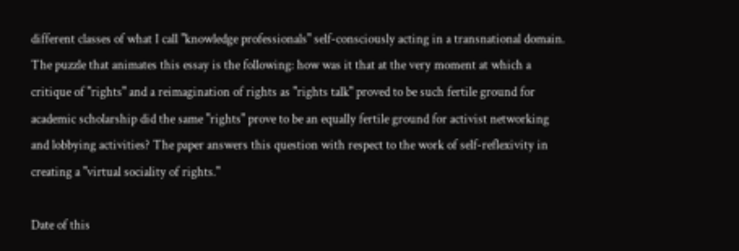different classes of what I call "knowledge professionals" self-consciously acting in a transnational domain. The puzzle that animates this essay is the following: how was it that at the very moment at which a critique of "rights" and a reimagination of rights as "rights talk" proved to be such fertile ground for academic scholarship did the same "rights" prove to be an equally fertile ground for activist networking and lobbying activities? The paper answers this question with respect to the work of self-reflexivity in creating a "virtual sociality of rights."

Date of this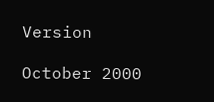Version

October 2000